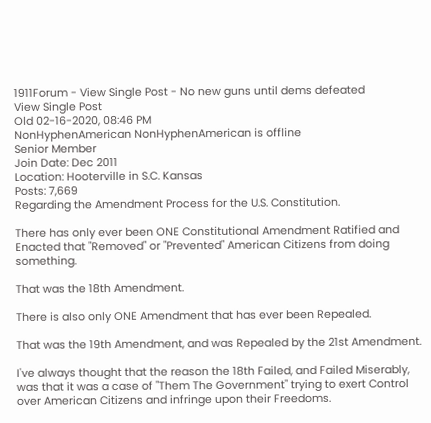1911Forum - View Single Post - No new guns until dems defeated
View Single Post
Old 02-16-2020, 08:46 PM
NonHyphenAmerican NonHyphenAmerican is offline
Senior Member
Join Date: Dec 2011
Location: Hooterville in S.C. Kansas
Posts: 7,669
Regarding the Amendment Process for the U.S. Constitution.

There has only ever been ONE Constitutional Amendment Ratified and Enacted that "Removed" or "Prevented" American Citizens from doing something.

That was the 18th Amendment.

There is also only ONE Amendment that has ever been Repealed.

That was the 19th Amendment, and was Repealed by the 21st Amendment.

I've always thought that the reason the 18th Failed, and Failed Miserably, was that it was a case of "Them The Government" trying to exert Control over American Citizens and infringe upon their Freedoms.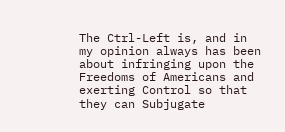The Ctrl-Left is, and in my opinion always has been about infringing upon the Freedoms of Americans and exerting Control so that they can Subjugate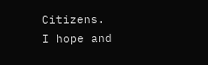Citizens.
I hope and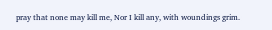pray that none may kill me, Nor I kill any, with woundings grim.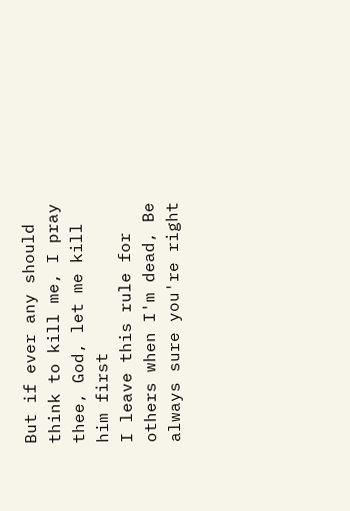But if ever any should think to kill me, I pray thee, God, let me kill him first
I leave this rule for others when I'm dead, Be always sure you're right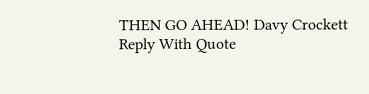THEN GO AHEAD! Davy Crockett
Reply With Quote